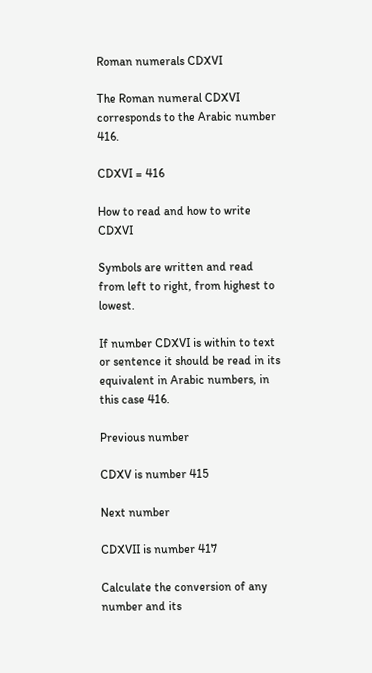Roman numerals CDXVI

The Roman numeral CDXVI corresponds to the Arabic number 416.

CDXVI = 416

How to read and how to write CDXVI

Symbols are written and read from left to right, from highest to lowest.

If number CDXVI is within to text or sentence it should be read in its equivalent in Arabic numbers, in this case 416.

Previous number

CDXV is number 415

Next number

CDXVII is number 417

Calculate the conversion of any number and its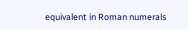equivalent in Roman numerals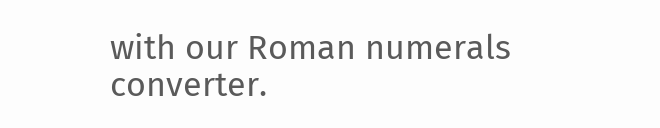with our Roman numerals converter.